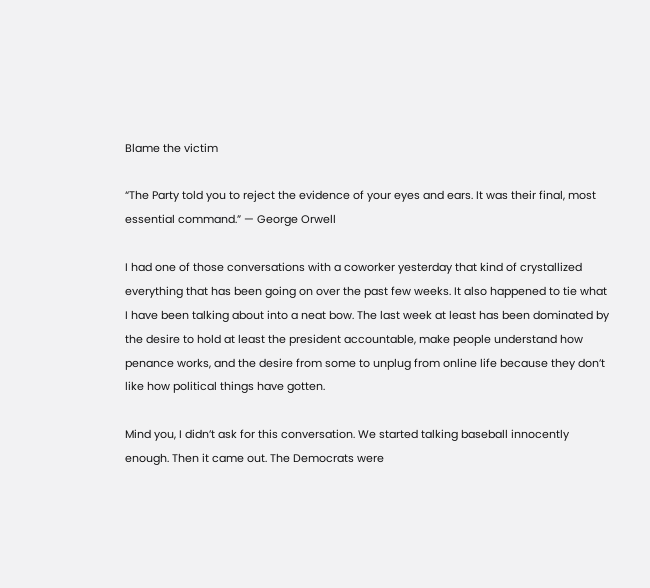Blame the victim

“The Party told you to reject the evidence of your eyes and ears. It was their final, most essential command.” — George Orwell

I had one of those conversations with a coworker yesterday that kind of crystallized everything that has been going on over the past few weeks. It also happened to tie what I have been talking about into a neat bow. The last week at least has been dominated by the desire to hold at least the president accountable, make people understand how penance works, and the desire from some to unplug from online life because they don’t like how political things have gotten.

Mind you, I didn’t ask for this conversation. We started talking baseball innocently enough. Then it came out. The Democrats were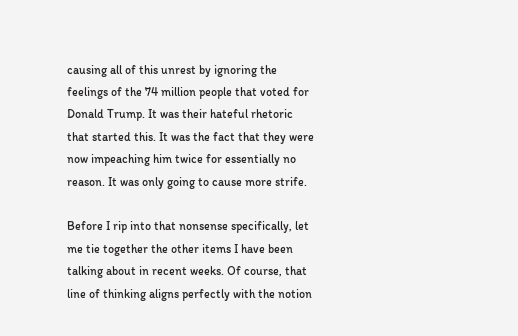causing all of this unrest by ignoring the feelings of the 74 million people that voted for Donald Trump. It was their hateful rhetoric that started this. It was the fact that they were now impeaching him twice for essentially no reason. It was only going to cause more strife.

Before I rip into that nonsense specifically, let me tie together the other items I have been talking about in recent weeks. Of course, that line of thinking aligns perfectly with the notion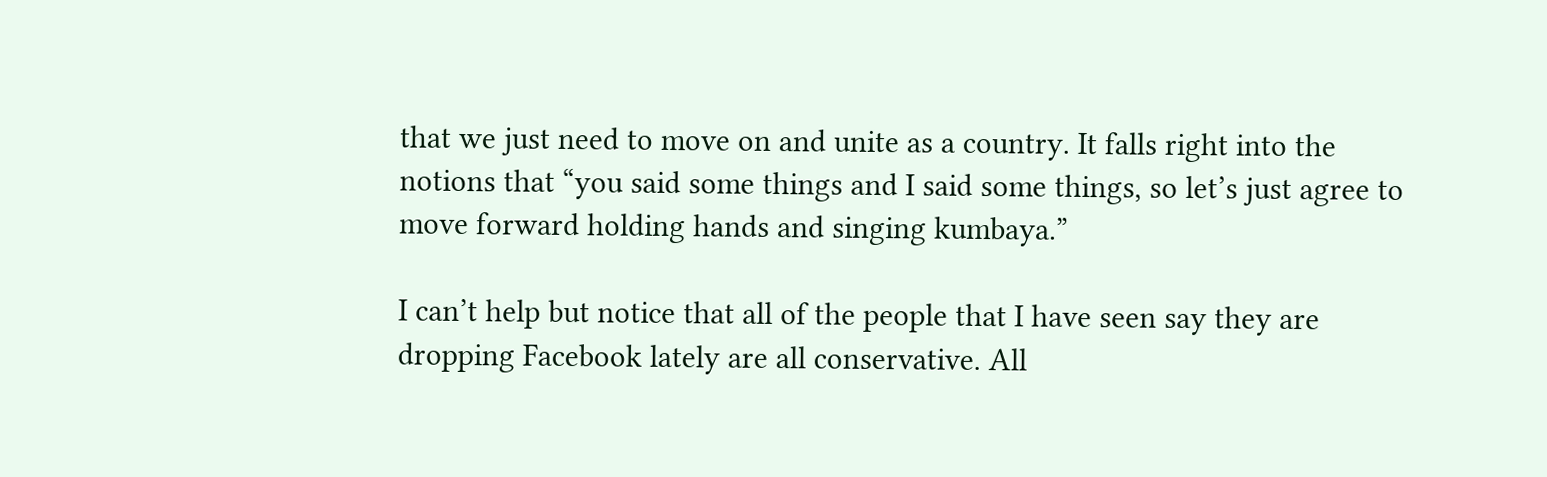that we just need to move on and unite as a country. It falls right into the notions that “you said some things and I said some things, so let’s just agree to move forward holding hands and singing kumbaya.”

I can’t help but notice that all of the people that I have seen say they are dropping Facebook lately are all conservative. All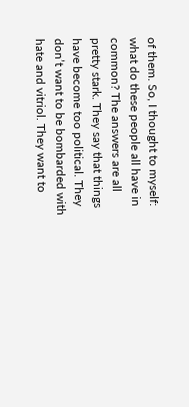of them. So, I thought to myself: what do these people all have in common? The answers are all pretty stark. They say that things have become too political. They don’t want to be bombarded with hate and vitriol. They want to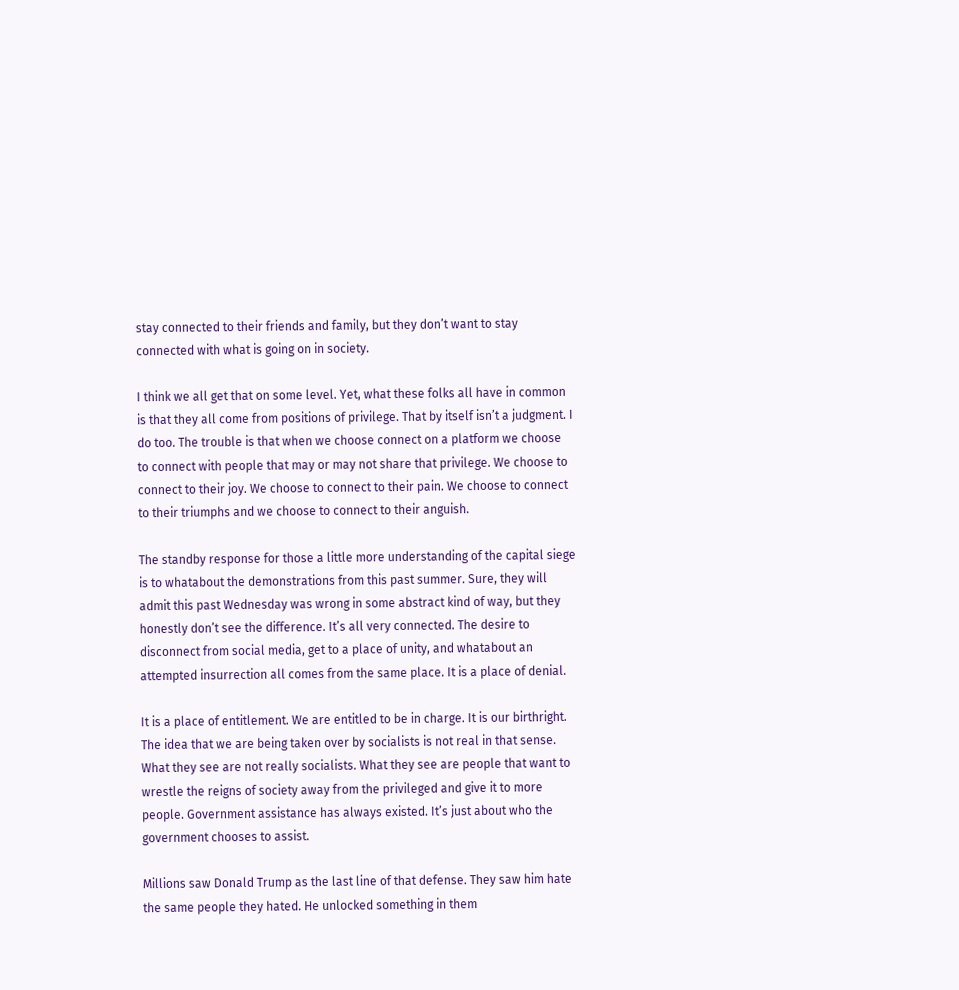stay connected to their friends and family, but they don’t want to stay connected with what is going on in society.

I think we all get that on some level. Yet, what these folks all have in common is that they all come from positions of privilege. That by itself isn’t a judgment. I do too. The trouble is that when we choose connect on a platform we choose to connect with people that may or may not share that privilege. We choose to connect to their joy. We choose to connect to their pain. We choose to connect to their triumphs and we choose to connect to their anguish.

The standby response for those a little more understanding of the capital siege is to whatabout the demonstrations from this past summer. Sure, they will admit this past Wednesday was wrong in some abstract kind of way, but they honestly don’t see the difference. It’s all very connected. The desire to disconnect from social media, get to a place of unity, and whatabout an attempted insurrection all comes from the same place. It is a place of denial.

It is a place of entitlement. We are entitled to be in charge. It is our birthright. The idea that we are being taken over by socialists is not real in that sense. What they see are not really socialists. What they see are people that want to wrestle the reigns of society away from the privileged and give it to more people. Government assistance has always existed. It’s just about who the government chooses to assist.

Millions saw Donald Trump as the last line of that defense. They saw him hate the same people they hated. He unlocked something in them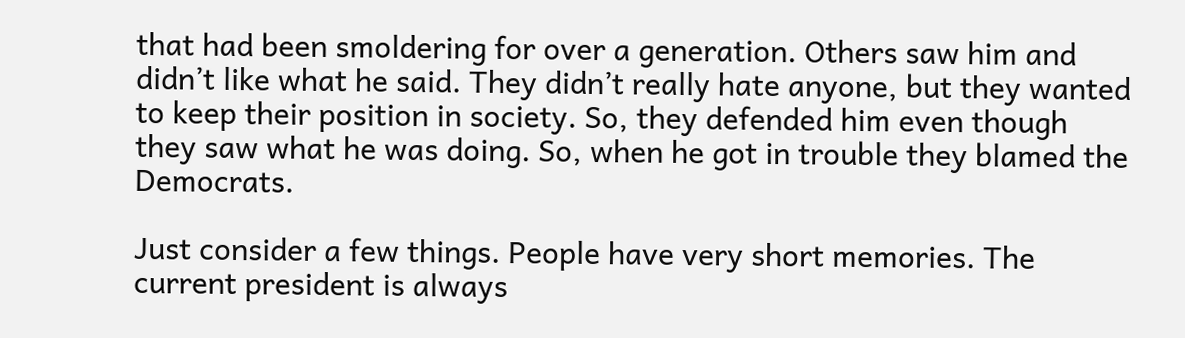that had been smoldering for over a generation. Others saw him and didn’t like what he said. They didn’t really hate anyone, but they wanted to keep their position in society. So, they defended him even though they saw what he was doing. So, when he got in trouble they blamed the Democrats.

Just consider a few things. People have very short memories. The current president is always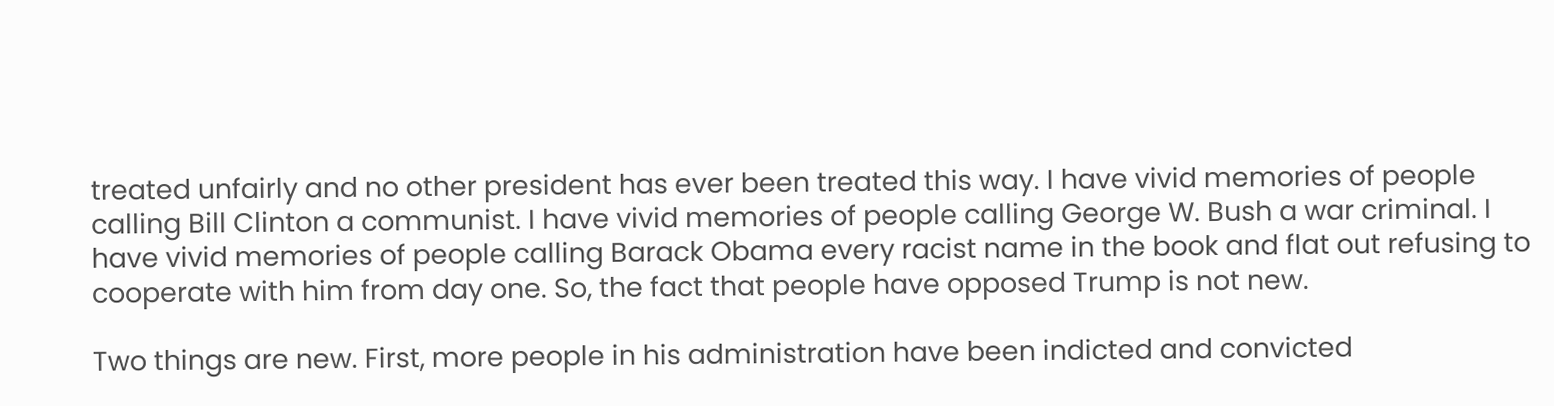treated unfairly and no other president has ever been treated this way. I have vivid memories of people calling Bill Clinton a communist. I have vivid memories of people calling George W. Bush a war criminal. I have vivid memories of people calling Barack Obama every racist name in the book and flat out refusing to cooperate with him from day one. So, the fact that people have opposed Trump is not new.

Two things are new. First, more people in his administration have been indicted and convicted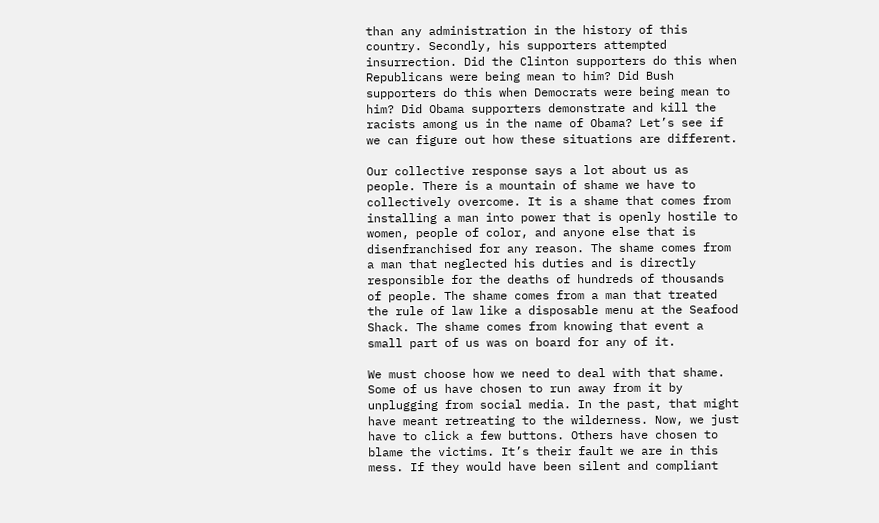than any administration in the history of this country. Secondly, his supporters attempted insurrection. Did the Clinton supporters do this when Republicans were being mean to him? Did Bush supporters do this when Democrats were being mean to him? Did Obama supporters demonstrate and kill the racists among us in the name of Obama? Let’s see if we can figure out how these situations are different.

Our collective response says a lot about us as people. There is a mountain of shame we have to collectively overcome. It is a shame that comes from installing a man into power that is openly hostile to women, people of color, and anyone else that is disenfranchised for any reason. The shame comes from a man that neglected his duties and is directly responsible for the deaths of hundreds of thousands of people. The shame comes from a man that treated the rule of law like a disposable menu at the Seafood Shack. The shame comes from knowing that event a small part of us was on board for any of it.

We must choose how we need to deal with that shame. Some of us have chosen to run away from it by unplugging from social media. In the past, that might have meant retreating to the wilderness. Now, we just have to click a few buttons. Others have chosen to blame the victims. It’s their fault we are in this mess. If they would have been silent and compliant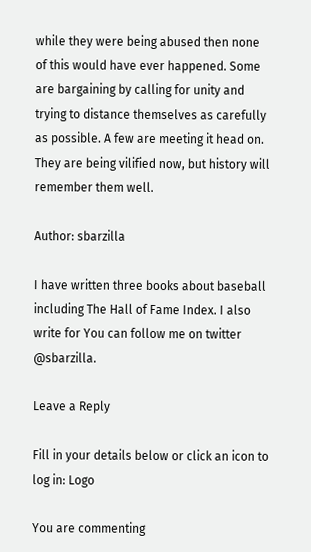while they were being abused then none of this would have ever happened. Some are bargaining by calling for unity and trying to distance themselves as carefully as possible. A few are meeting it head on. They are being vilified now, but history will remember them well.

Author: sbarzilla

I have written three books about baseball including The Hall of Fame Index. I also write for You can follow me on twitter @sbarzilla.

Leave a Reply

Fill in your details below or click an icon to log in: Logo

You are commenting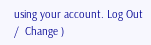using your account. Log Out /  Change )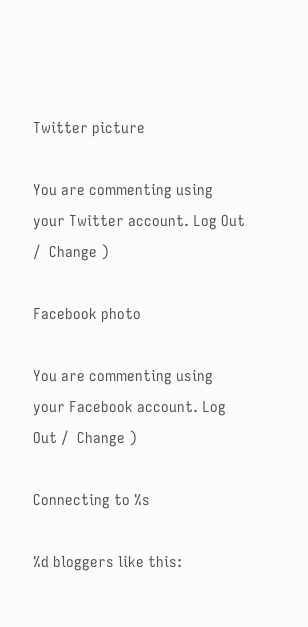Twitter picture

You are commenting using your Twitter account. Log Out /  Change )

Facebook photo

You are commenting using your Facebook account. Log Out /  Change )

Connecting to %s

%d bloggers like this: